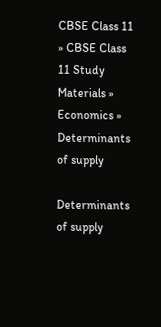CBSE Class 11 » CBSE Class 11 Study Materials » Economics » Determinants of supply

Determinants of supply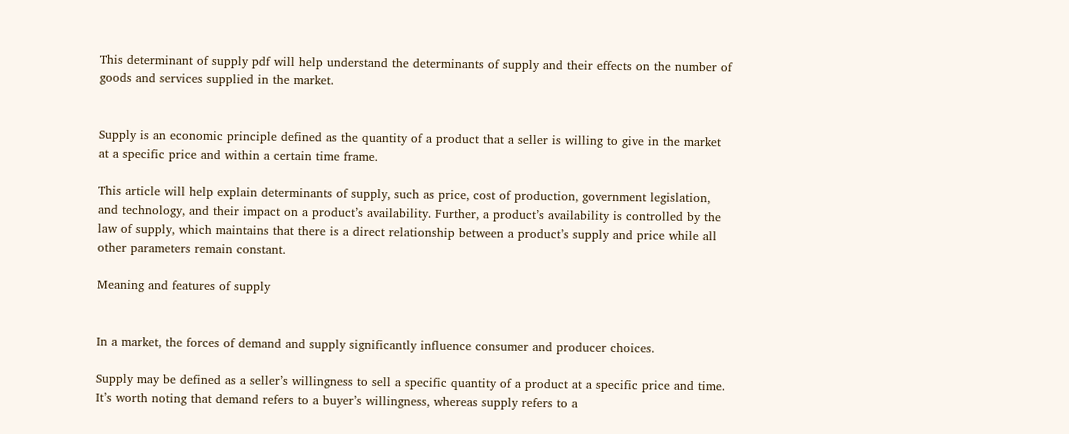This determinant of supply pdf will help understand the determinants of supply and their effects on the number of goods and services supplied in the market.


Supply is an economic principle defined as the quantity of a product that a seller is willing to give in the market at a specific price and within a certain time frame.

This article will help explain determinants of supply, such as price, cost of production, government legislation, and technology, and their impact on a product’s availability. Further, a product’s availability is controlled by the law of supply, which maintains that there is a direct relationship between a product’s supply and price while all other parameters remain constant.

Meaning and features of supply


In a market, the forces of demand and supply significantly influence consumer and producer choices.

Supply may be defined as a seller’s willingness to sell a specific quantity of a product at a specific price and time. It’s worth noting that demand refers to a buyer’s willingness, whereas supply refers to a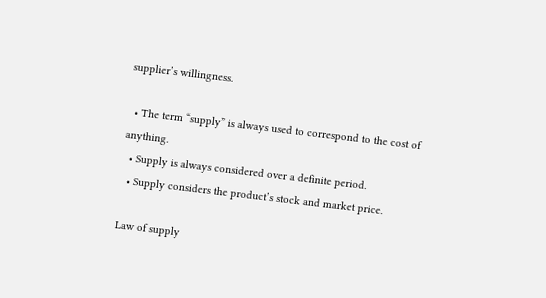supplier’s willingness.

  • The term “supply” is always used to correspond to the cost of anything.
  • Supply is always considered over a definite period.
  • Supply considers the product’s stock and market price.

Law of supply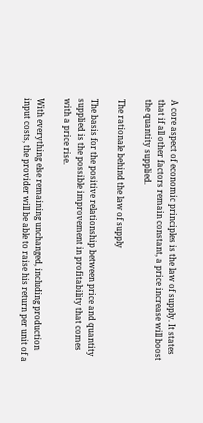A core aspect of economic principles is the law of supply. It states that if all other factors remain constant, a price increase will boost the quantity supplied.

The rationale behind the law of supply

The basis for the positive relationship between price and quantity supplied is the possible improvement in profitability that comes with a price rise.

With everything else remaining unchanged, including production input costs, the provider will be able to raise his return per unit of a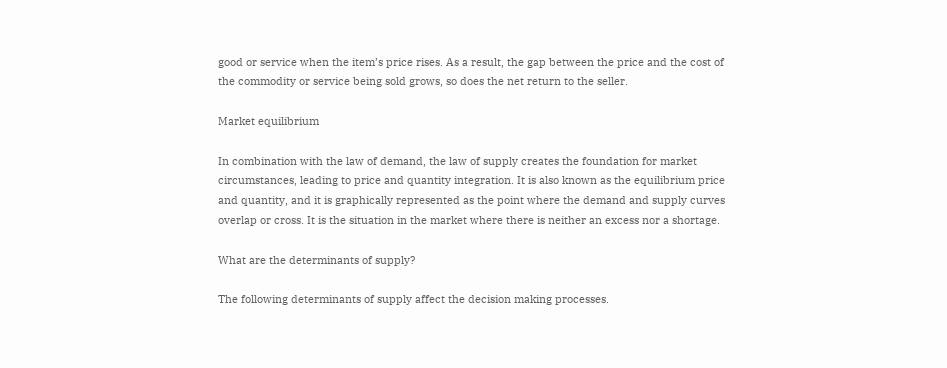good or service when the item’s price rises. As a result, the gap between the price and the cost of the commodity or service being sold grows, so does the net return to the seller.

Market equilibrium

In combination with the law of demand, the law of supply creates the foundation for market circumstances, leading to price and quantity integration. It is also known as the equilibrium price and quantity, and it is graphically represented as the point where the demand and supply curves overlap or cross. It is the situation in the market where there is neither an excess nor a shortage.

What are the determinants of supply?

The following determinants of supply affect the decision making processes.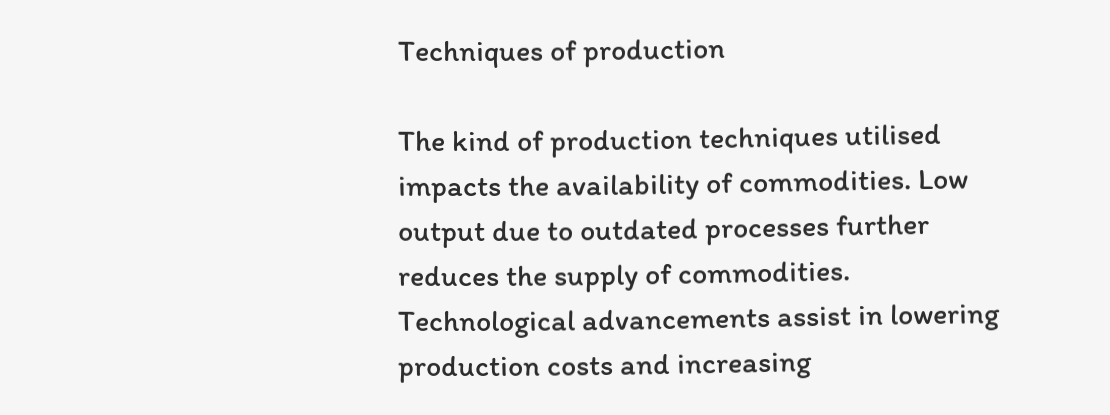Techniques of production

The kind of production techniques utilised impacts the availability of commodities. Low output due to outdated processes further reduces the supply of commodities. Technological advancements assist in lowering production costs and increasing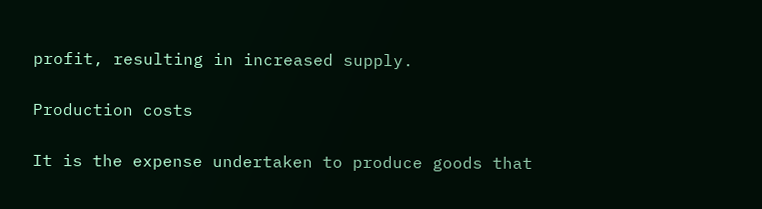profit, resulting in increased supply.

Production costs

It is the expense undertaken to produce goods that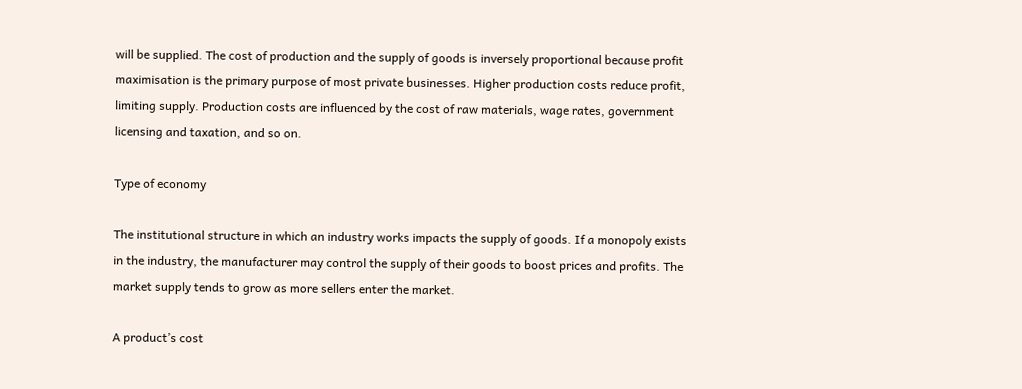will be supplied. The cost of production and the supply of goods is inversely proportional because profit maximisation is the primary purpose of most private businesses. Higher production costs reduce profit, limiting supply. Production costs are influenced by the cost of raw materials, wage rates, government licensing and taxation, and so on.

Type of economy

The institutional structure in which an industry works impacts the supply of goods. If a monopoly exists in the industry, the manufacturer may control the supply of their goods to boost prices and profits. The market supply tends to grow as more sellers enter the market.

A product’s cost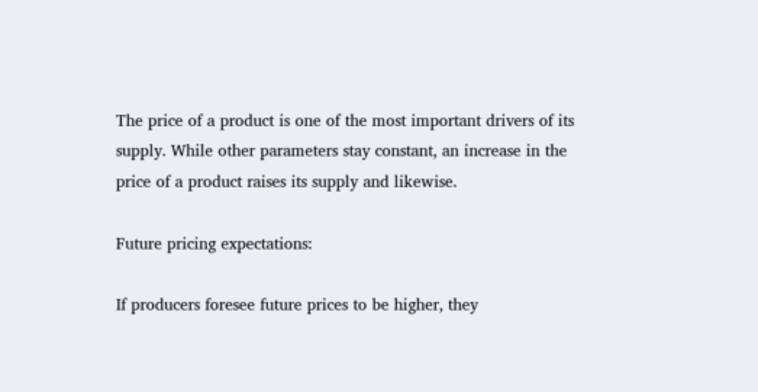The price of a product is one of the most important drivers of its supply. While other parameters stay constant, an increase in the price of a product raises its supply and likewise.

Future pricing expectations:

If producers foresee future prices to be higher, they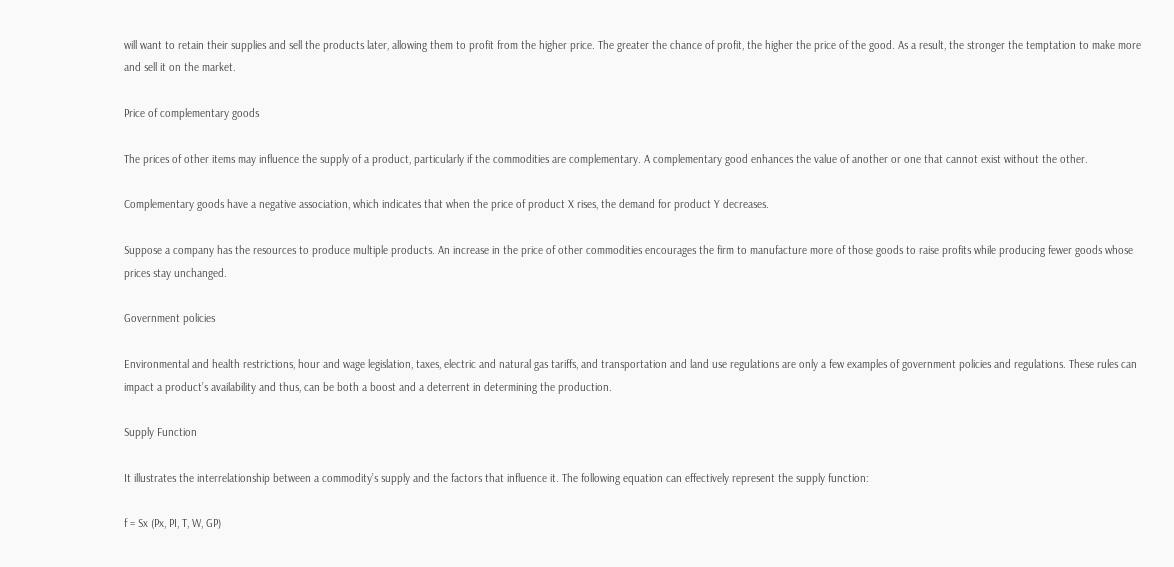will want to retain their supplies and sell the products later, allowing them to profit from the higher price. The greater the chance of profit, the higher the price of the good. As a result, the stronger the temptation to make more and sell it on the market.

Price of complementary goods

The prices of other items may influence the supply of a product, particularly if the commodities are complementary. A complementary good enhances the value of another or one that cannot exist without the other.

Complementary goods have a negative association, which indicates that when the price of product X rises, the demand for product Y decreases.

Suppose a company has the resources to produce multiple products. An increase in the price of other commodities encourages the firm to manufacture more of those goods to raise profits while producing fewer goods whose prices stay unchanged.

Government policies

Environmental and health restrictions, hour and wage legislation, taxes, electric and natural gas tariffs, and transportation and land use regulations are only a few examples of government policies and regulations. These rules can impact a product’s availability and thus, can be both a boost and a deterrent in determining the production.

Supply Function

It illustrates the interrelationship between a commodity’s supply and the factors that influence it. The following equation can effectively represent the supply function:

f = Sx (Px, PI, T, W, GP)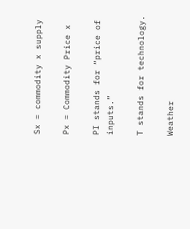Sx = commodity x supply

Px = Commodity Price x

PI stands for “price of inputs.”

T stands for technology.

Weather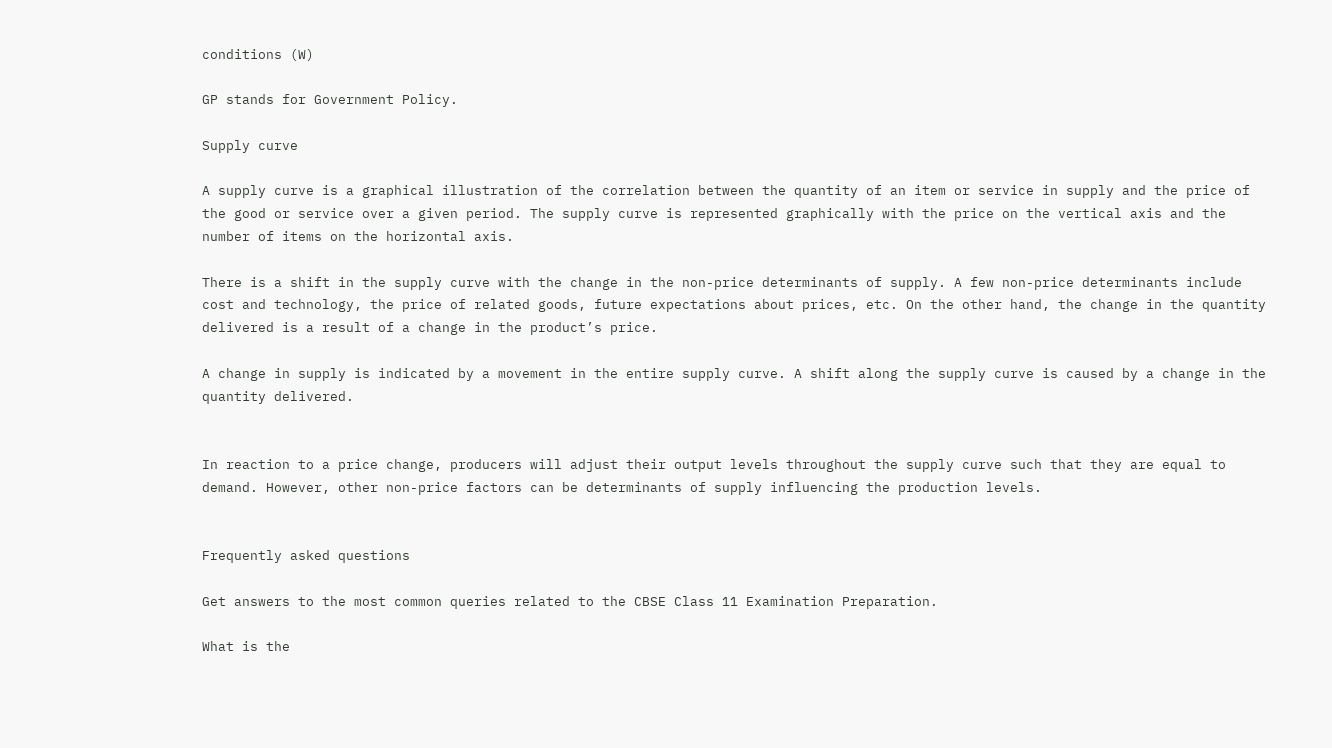conditions (W)

GP stands for Government Policy.

Supply curve

A supply curve is a graphical illustration of the correlation between the quantity of an item or service in supply and the price of the good or service over a given period. The supply curve is represented graphically with the price on the vertical axis and the number of items on the horizontal axis.

There is a shift in the supply curve with the change in the non-price determinants of supply. A few non-price determinants include cost and technology, the price of related goods, future expectations about prices, etc. On the other hand, the change in the quantity delivered is a result of a change in the product’s price.

A change in supply is indicated by a movement in the entire supply curve. A shift along the supply curve is caused by a change in the quantity delivered.


In reaction to a price change, producers will adjust their output levels throughout the supply curve such that they are equal to demand. However, other non-price factors can be determinants of supply influencing the production levels.


Frequently asked questions

Get answers to the most common queries related to the CBSE Class 11 Examination Preparation.

What is the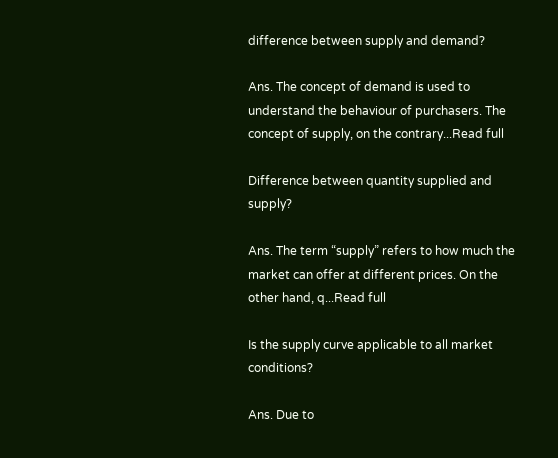difference between supply and demand?

Ans. The concept of demand is used to understand the behaviour of purchasers. The concept of supply, on the contrary...Read full

Difference between quantity supplied and supply?

Ans. The term “supply” refers to how much the market can offer at different prices. On the other hand, q...Read full

Is the supply curve applicable to all market conditions?

Ans. Due to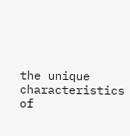the unique characteristics of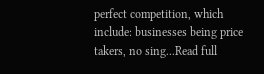perfect competition, which include: businesses being price takers, no sing...Read full